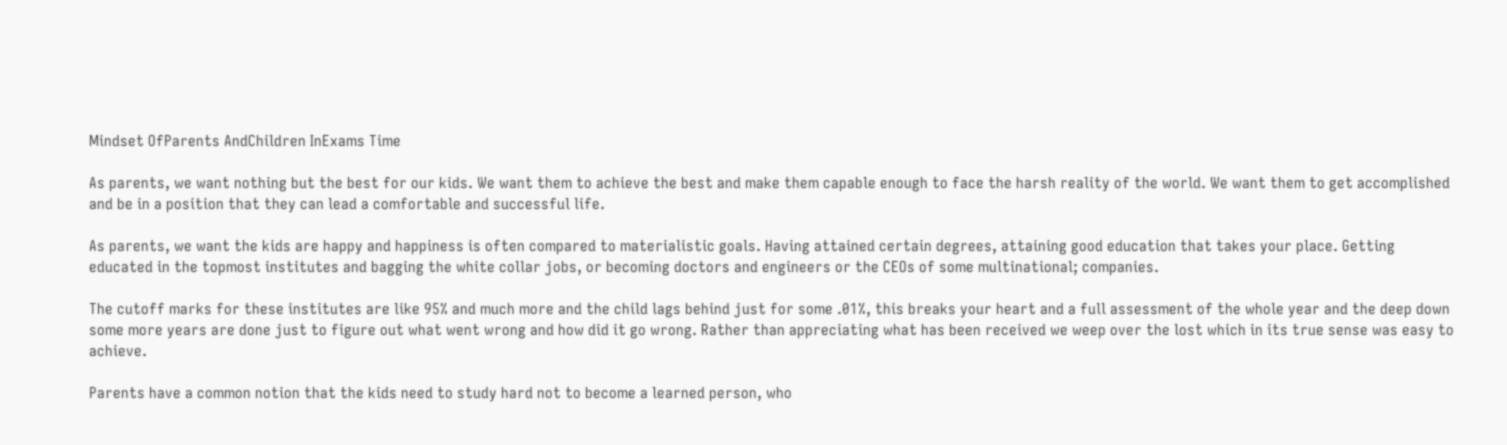Mindset OfParents AndChildren InExams Time

As parents, we want nothing but the best for our kids. We want them to achieve the best and make them capable enough to face the harsh reality of the world. We want them to get accomplished and be in a position that they can lead a comfortable and successful life.

As parents, we want the kids are happy and happiness is often compared to materialistic goals. Having attained certain degrees, attaining good education that takes your place. Getting educated in the topmost institutes and bagging the white collar jobs, or becoming doctors and engineers or the CEOs of some multinational; companies.

The cutoff marks for these institutes are like 95% and much more and the child lags behind just for some .01%, this breaks your heart and a full assessment of the whole year and the deep down some more years are done just to figure out what went wrong and how did it go wrong. Rather than appreciating what has been received we weep over the lost which in its true sense was easy to achieve.

Parents have a common notion that the kids need to study hard not to become a learned person, who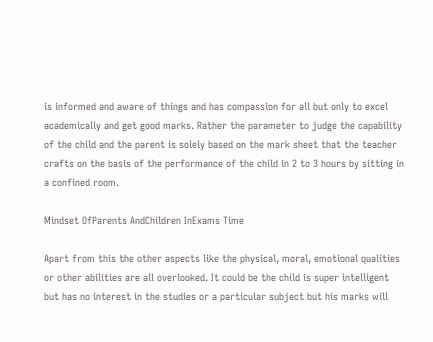is informed and aware of things and has compassion for all but only to excel academically and get good marks. Rather the parameter to judge the capability of the child and the parent is solely based on the mark sheet that the teacher crafts on the basis of the performance of the child in 2 to 3 hours by sitting in a confined room.

Mindset OfParents AndChildren InExams Time

Apart from this the other aspects like the physical, moral, emotional qualities or other abilities are all overlooked. It could be the child is super intelligent but has no interest in the studies or a particular subject but his marks will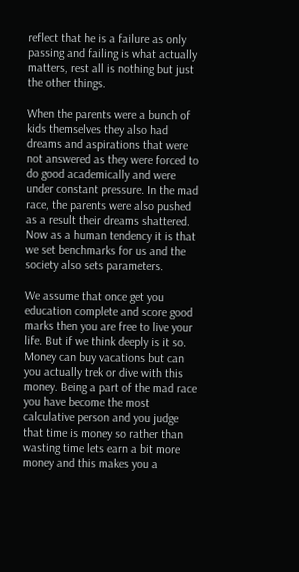reflect that he is a failure as only passing and failing is what actually matters, rest all is nothing but just the other things.

When the parents were a bunch of kids themselves they also had dreams and aspirations that were not answered as they were forced to do good academically and were under constant pressure. In the mad race, the parents were also pushed as a result their dreams shattered. Now as a human tendency it is that we set benchmarks for us and the society also sets parameters.

We assume that once get you education complete and score good marks then you are free to live your life. But if we think deeply is it so. Money can buy vacations but can you actually trek or dive with this money. Being a part of the mad race you have become the most calculative person and you judge that time is money so rather than wasting time lets earn a bit more money and this makes you a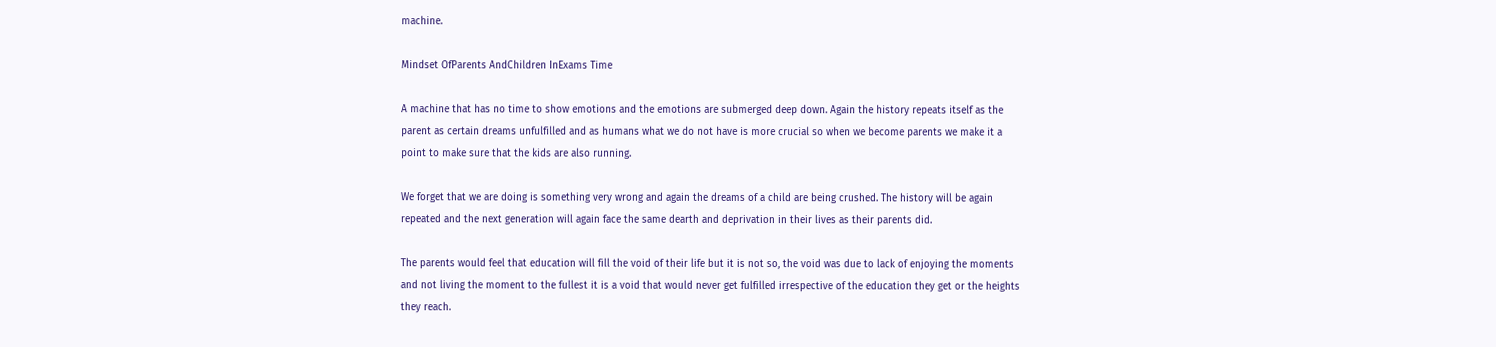machine.

Mindset OfParents AndChildren InExams Time

A machine that has no time to show emotions and the emotions are submerged deep down. Again the history repeats itself as the parent as certain dreams unfulfilled and as humans what we do not have is more crucial so when we become parents we make it a point to make sure that the kids are also running.

We forget that we are doing is something very wrong and again the dreams of a child are being crushed. The history will be again repeated and the next generation will again face the same dearth and deprivation in their lives as their parents did.

The parents would feel that education will fill the void of their life but it is not so, the void was due to lack of enjoying the moments and not living the moment to the fullest it is a void that would never get fulfilled irrespective of the education they get or the heights they reach.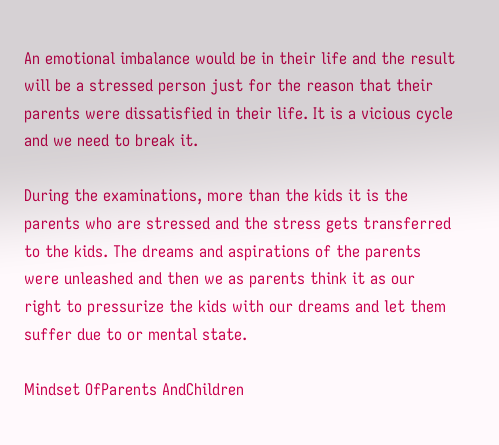An emotional imbalance would be in their life and the result will be a stressed person just for the reason that their parents were dissatisfied in their life. It is a vicious cycle and we need to break it.

During the examinations, more than the kids it is the parents who are stressed and the stress gets transferred to the kids. The dreams and aspirations of the parents were unleashed and then we as parents think it as our right to pressurize the kids with our dreams and let them suffer due to or mental state.

Mindset OfParents AndChildren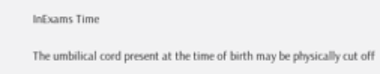InExams Time

The umbilical cord present at the time of birth may be physically cut off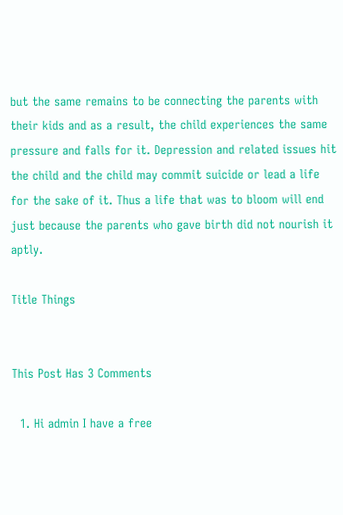but the same remains to be connecting the parents with their kids and as a result, the child experiences the same pressure and falls for it. Depression and related issues hit the child and the child may commit suicide or lead a life for the sake of it. Thus a life that was to bloom will end just because the parents who gave birth did not nourish it aptly.

Title Things


This Post Has 3 Comments

  1. Hi admin I have a free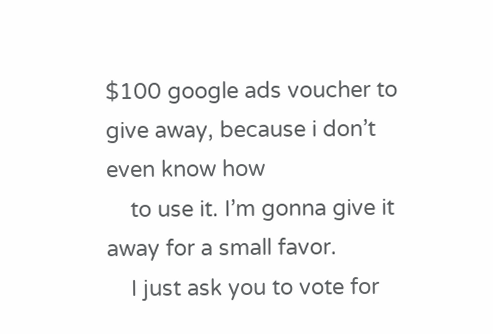$100 google ads voucher to give away, because i don’t even know how
    to use it. I’m gonna give it away for a small favor.
    I just ask you to vote for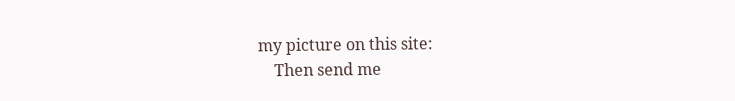my picture on this site:
    Then send me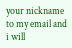your nickname to my email and i will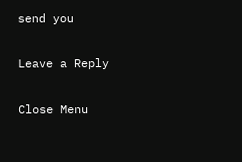send you

Leave a Reply

Close Menu